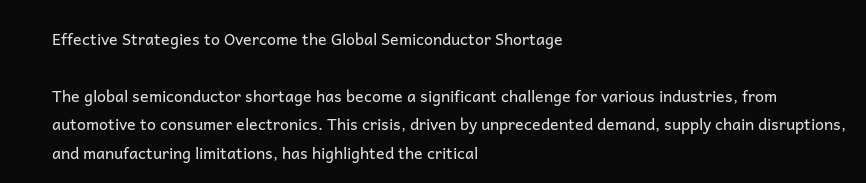Effective Strategies to Overcome the Global Semiconductor Shortage

The global semiconductor shortage has become a significant challenge for various industries, from automotive to consumer electronics. This crisis, driven by unprecedented demand, supply chain disruptions, and manufacturing limitations, has highlighted the critical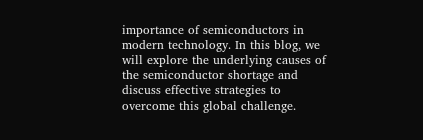importance of semiconductors in modern technology. In this blog, we will explore the underlying causes of the semiconductor shortage and discuss effective strategies to overcome this global challenge.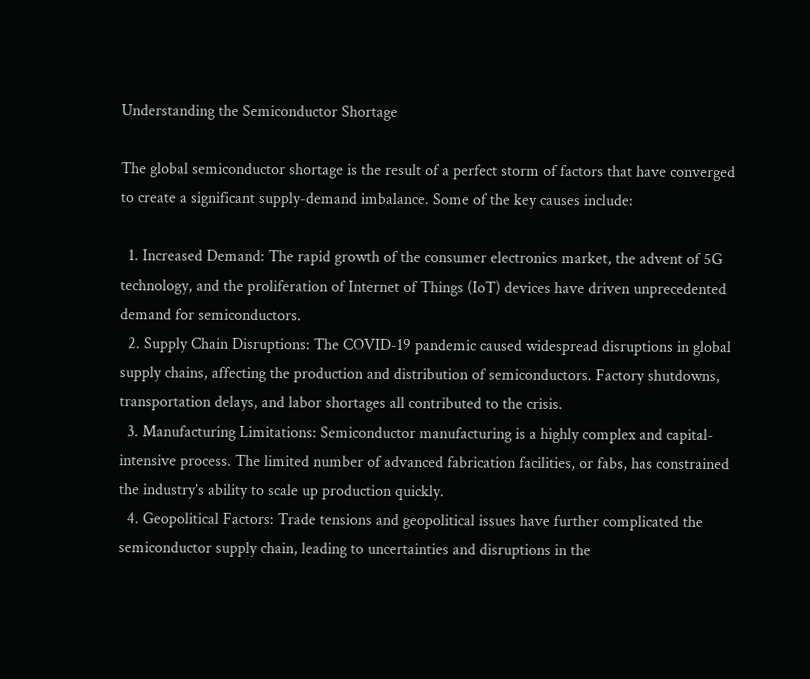Understanding the Semiconductor Shortage

The global semiconductor shortage is the result of a perfect storm of factors that have converged to create a significant supply-demand imbalance. Some of the key causes include:

  1. Increased Demand: The rapid growth of the consumer electronics market, the advent of 5G technology, and the proliferation of Internet of Things (IoT) devices have driven unprecedented demand for semiconductors.
  2. Supply Chain Disruptions: The COVID-19 pandemic caused widespread disruptions in global supply chains, affecting the production and distribution of semiconductors. Factory shutdowns, transportation delays, and labor shortages all contributed to the crisis.
  3. Manufacturing Limitations: Semiconductor manufacturing is a highly complex and capital-intensive process. The limited number of advanced fabrication facilities, or fabs, has constrained the industry’s ability to scale up production quickly.
  4. Geopolitical Factors: Trade tensions and geopolitical issues have further complicated the semiconductor supply chain, leading to uncertainties and disruptions in the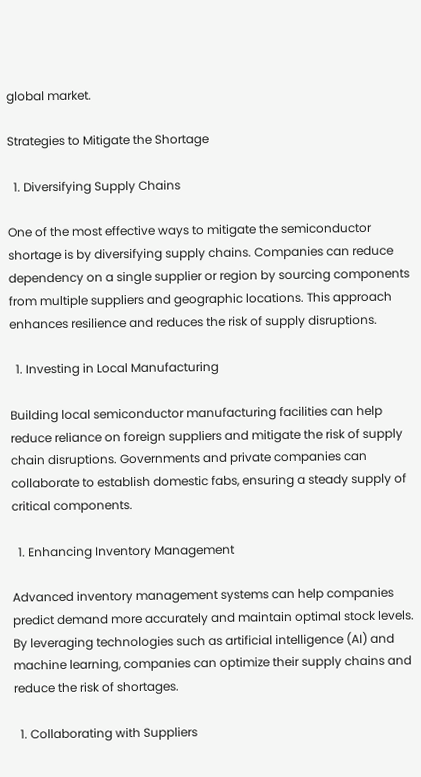global market.

Strategies to Mitigate the Shortage

  1. Diversifying Supply Chains

One of the most effective ways to mitigate the semiconductor shortage is by diversifying supply chains. Companies can reduce dependency on a single supplier or region by sourcing components from multiple suppliers and geographic locations. This approach enhances resilience and reduces the risk of supply disruptions.

  1. Investing in Local Manufacturing

Building local semiconductor manufacturing facilities can help reduce reliance on foreign suppliers and mitigate the risk of supply chain disruptions. Governments and private companies can collaborate to establish domestic fabs, ensuring a steady supply of critical components.

  1. Enhancing Inventory Management

Advanced inventory management systems can help companies predict demand more accurately and maintain optimal stock levels. By leveraging technologies such as artificial intelligence (AI) and machine learning, companies can optimize their supply chains and reduce the risk of shortages.

  1. Collaborating with Suppliers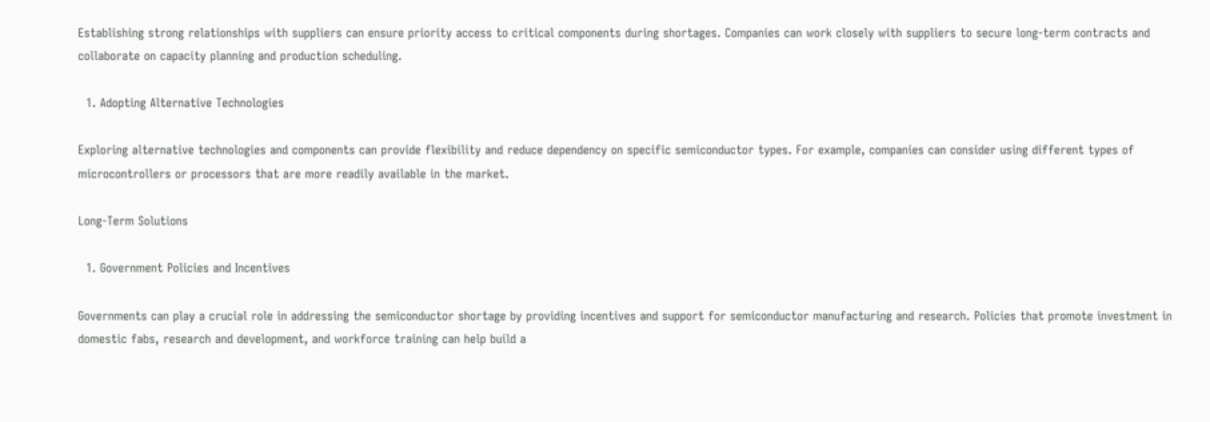Establishing strong relationships with suppliers can ensure priority access to critical components during shortages. Companies can work closely with suppliers to secure long-term contracts and collaborate on capacity planning and production scheduling.

  1. Adopting Alternative Technologies

Exploring alternative technologies and components can provide flexibility and reduce dependency on specific semiconductor types. For example, companies can consider using different types of microcontrollers or processors that are more readily available in the market.

Long-Term Solutions

  1. Government Policies and Incentives

Governments can play a crucial role in addressing the semiconductor shortage by providing incentives and support for semiconductor manufacturing and research. Policies that promote investment in domestic fabs, research and development, and workforce training can help build a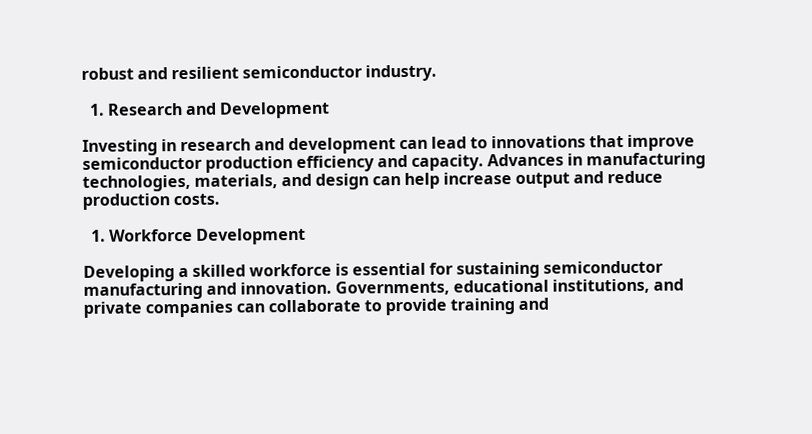robust and resilient semiconductor industry.

  1. Research and Development

Investing in research and development can lead to innovations that improve semiconductor production efficiency and capacity. Advances in manufacturing technologies, materials, and design can help increase output and reduce production costs.

  1. Workforce Development

Developing a skilled workforce is essential for sustaining semiconductor manufacturing and innovation. Governments, educational institutions, and private companies can collaborate to provide training and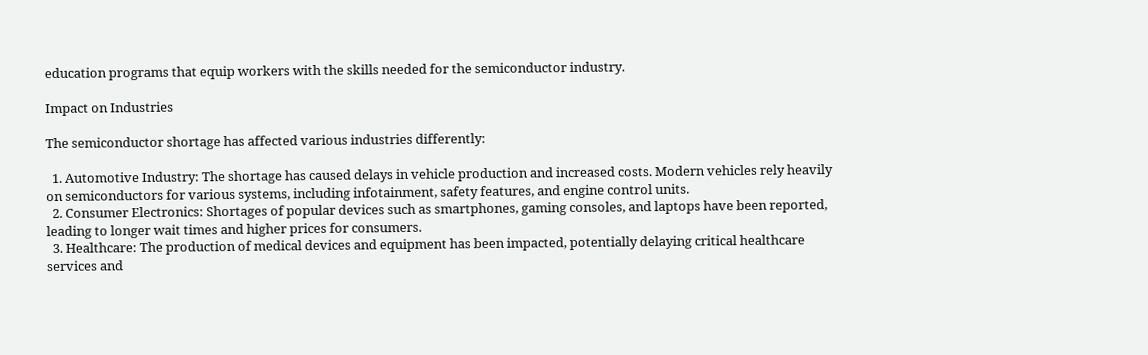education programs that equip workers with the skills needed for the semiconductor industry.

Impact on Industries

The semiconductor shortage has affected various industries differently:

  1. Automotive Industry: The shortage has caused delays in vehicle production and increased costs. Modern vehicles rely heavily on semiconductors for various systems, including infotainment, safety features, and engine control units.
  2. Consumer Electronics: Shortages of popular devices such as smartphones, gaming consoles, and laptops have been reported, leading to longer wait times and higher prices for consumers.
  3. Healthcare: The production of medical devices and equipment has been impacted, potentially delaying critical healthcare services and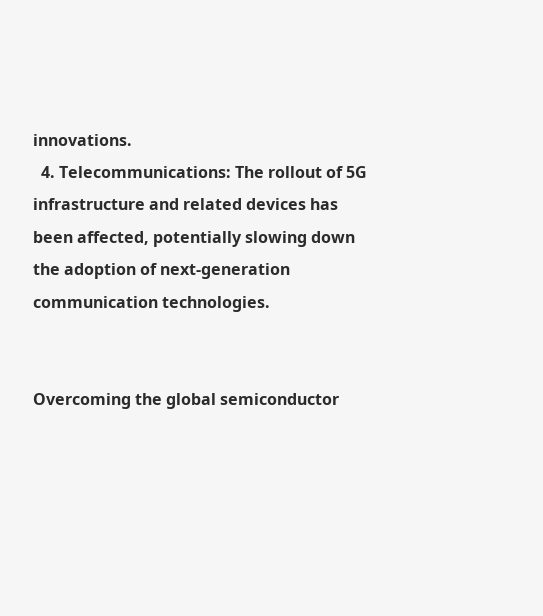innovations.
  4. Telecommunications: The rollout of 5G infrastructure and related devices has been affected, potentially slowing down the adoption of next-generation communication technologies.


Overcoming the global semiconductor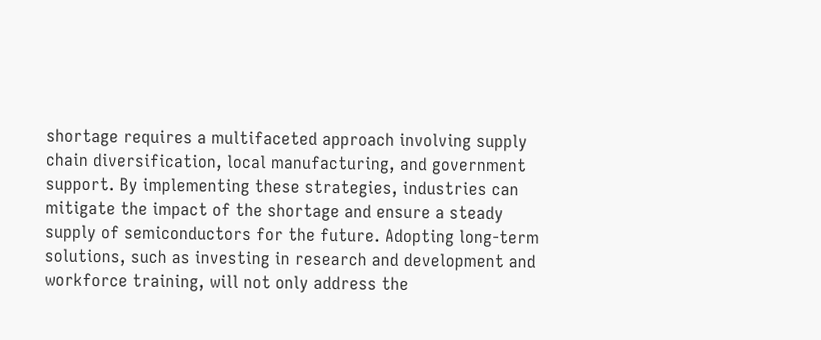shortage requires a multifaceted approach involving supply chain diversification, local manufacturing, and government support. By implementing these strategies, industries can mitigate the impact of the shortage and ensure a steady supply of semiconductors for the future. Adopting long-term solutions, such as investing in research and development and workforce training, will not only address the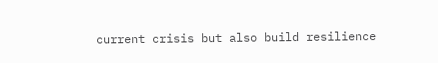current crisis but also build resilience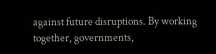against future disruptions. By working together, governments,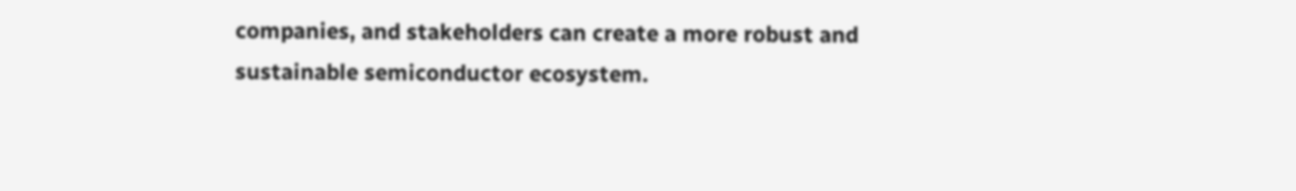companies, and stakeholders can create a more robust and sustainable semiconductor ecosystem.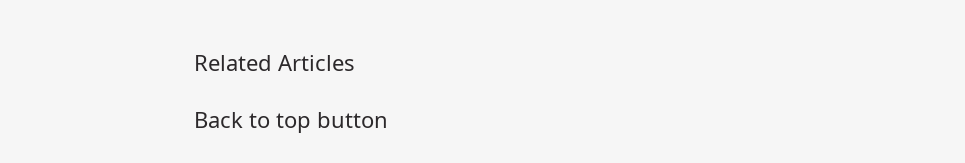Related Articles

Back to top button